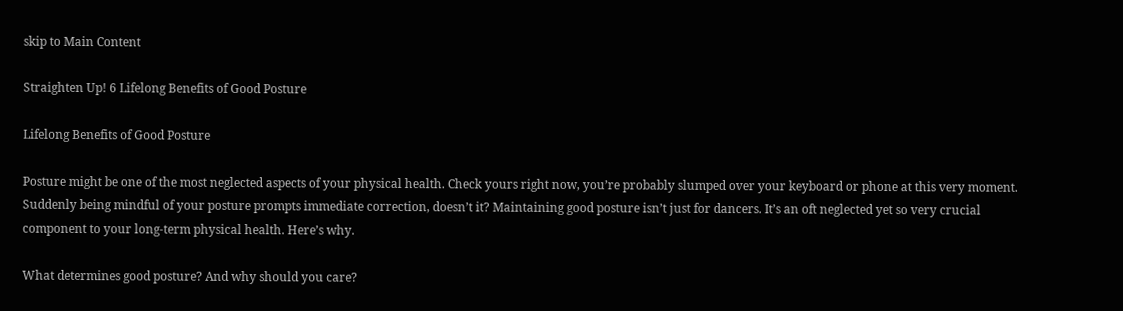skip to Main Content

Straighten Up! 6 Lifelong Benefits of Good Posture

Lifelong Benefits of Good Posture

Posture might be one of the most neglected aspects of your physical health. Check yours right now, you’re probably slumped over your keyboard or phone at this very moment. Suddenly being mindful of your posture prompts immediate correction, doesn’t it? Maintaining good posture isn’t just for dancers. It’s an oft neglected yet so very crucial component to your long-term physical health. Here’s why.

What determines good posture? And why should you care?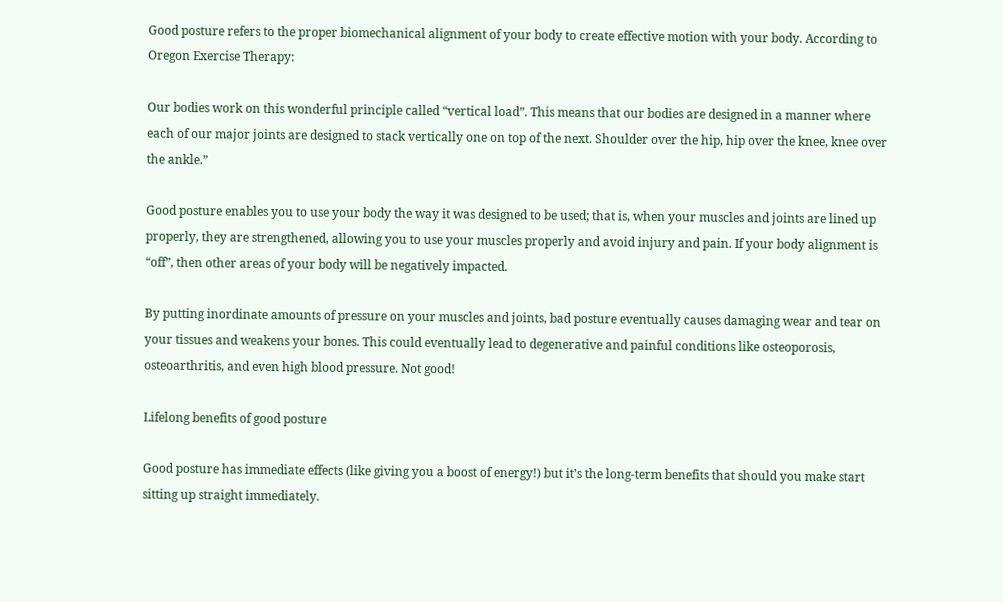Good posture refers to the proper biomechanical alignment of your body to create effective motion with your body. According to Oregon Exercise Therapy:

Our bodies work on this wonderful principle called “vertical load”. This means that our bodies are designed in a manner where each of our major joints are designed to stack vertically one on top of the next. Shoulder over the hip, hip over the knee, knee over the ankle.”

Good posture enables you to use your body the way it was designed to be used; that is, when your muscles and joints are lined up properly, they are strengthened, allowing you to use your muscles properly and avoid injury and pain. If your body alignment is “off”, then other areas of your body will be negatively impacted.

By putting inordinate amounts of pressure on your muscles and joints, bad posture eventually causes damaging wear and tear on your tissues and weakens your bones. This could eventually lead to degenerative and painful conditions like osteoporosis, osteoarthritis, and even high blood pressure. Not good!

Lifelong benefits of good posture

Good posture has immediate effects (like giving you a boost of energy!) but it’s the long-term benefits that should you make start sitting up straight immediately.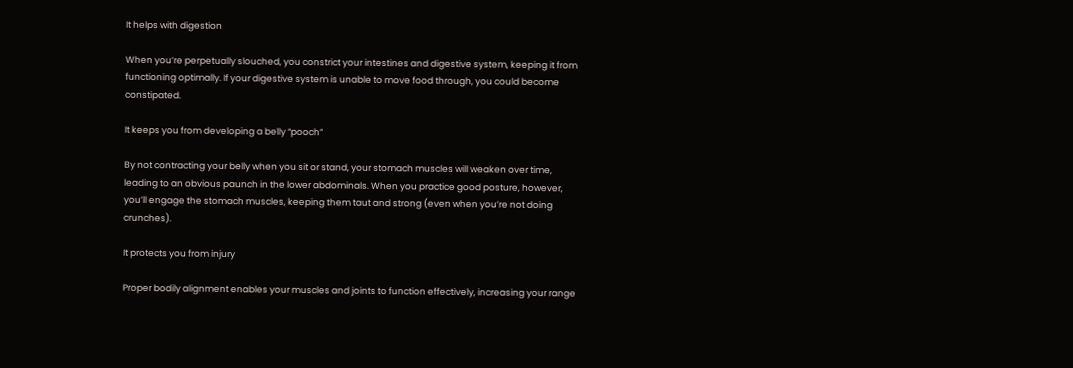It helps with digestion

When you’re perpetually slouched, you constrict your intestines and digestive system, keeping it from functioning optimally. If your digestive system is unable to move food through, you could become constipated.

It keeps you from developing a belly “pooch”

By not contracting your belly when you sit or stand, your stomach muscles will weaken over time, leading to an obvious paunch in the lower abdominals. When you practice good posture, however, you’ll engage the stomach muscles, keeping them taut and strong (even when you’re not doing crunches).

It protects you from injury

Proper bodily alignment enables your muscles and joints to function effectively, increasing your range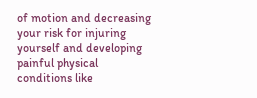of motion and decreasing your risk for injuring yourself and developing painful physical conditions like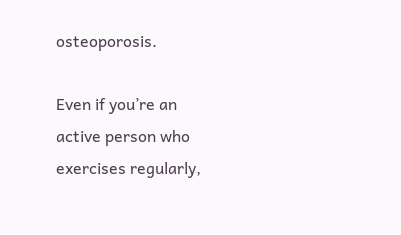osteoporosis.

Even if you’re an active person who exercises regularly,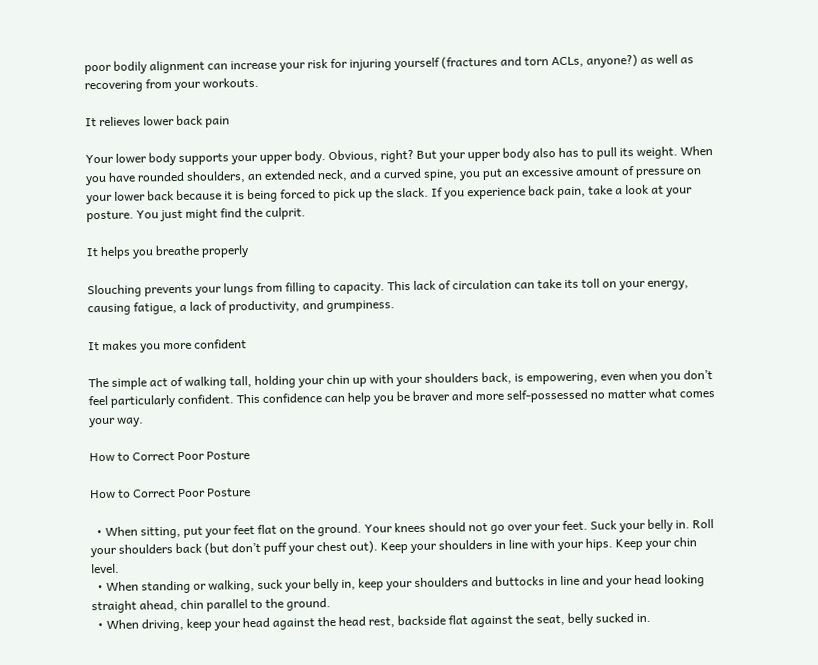poor bodily alignment can increase your risk for injuring yourself (fractures and torn ACLs, anyone?) as well as recovering from your workouts.

It relieves lower back pain

Your lower body supports your upper body. Obvious, right? But your upper body also has to pull its weight. When you have rounded shoulders, an extended neck, and a curved spine, you put an excessive amount of pressure on your lower back because it is being forced to pick up the slack. If you experience back pain, take a look at your posture. You just might find the culprit.

It helps you breathe properly

Slouching prevents your lungs from filling to capacity. This lack of circulation can take its toll on your energy, causing fatigue, a lack of productivity, and grumpiness.

It makes you more confident

The simple act of walking tall, holding your chin up with your shoulders back, is empowering, even when you don’t feel particularly confident. This confidence can help you be braver and more self-possessed no matter what comes your way.

How to Correct Poor Posture

How to Correct Poor Posture

  • When sitting, put your feet flat on the ground. Your knees should not go over your feet. Suck your belly in. Roll your shoulders back (but don’t puff your chest out). Keep your shoulders in line with your hips. Keep your chin level.
  • When standing or walking, suck your belly in, keep your shoulders and buttocks in line and your head looking straight ahead, chin parallel to the ground.
  • When driving, keep your head against the head rest, backside flat against the seat, belly sucked in.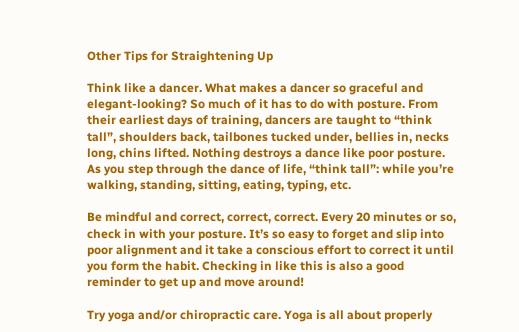Other Tips for Straightening Up

Think like a dancer. What makes a dancer so graceful and elegant-looking? So much of it has to do with posture. From their earliest days of training, dancers are taught to “think tall”, shoulders back, tailbones tucked under, bellies in, necks long, chins lifted. Nothing destroys a dance like poor posture. As you step through the dance of life, “think tall”: while you’re walking, standing, sitting, eating, typing, etc.

Be mindful and correct, correct, correct. Every 20 minutes or so, check in with your posture. It’s so easy to forget and slip into poor alignment and it take a conscious effort to correct it until you form the habit. Checking in like this is also a good reminder to get up and move around!

Try yoga and/or chiropractic care. Yoga is all about properly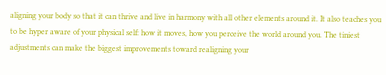aligning your body so that it can thrive and live in harmony with all other elements around it. It also teaches you to be hyper aware of your physical self: how it moves, how you perceive the world around you. The tiniest adjustments can make the biggest improvements toward realigning your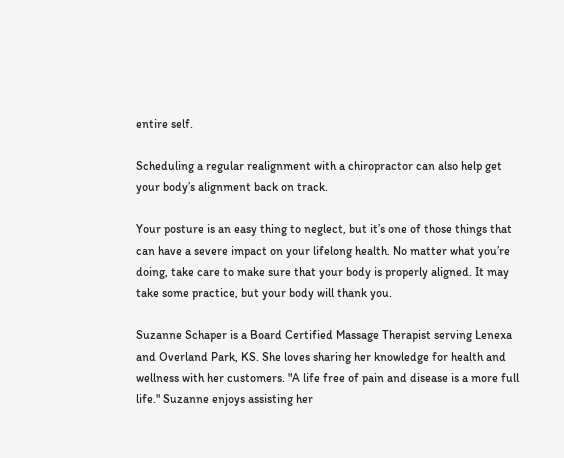entire self.

Scheduling a regular realignment with a chiropractor can also help get your body’s alignment back on track.

Your posture is an easy thing to neglect, but it’s one of those things that can have a severe impact on your lifelong health. No matter what you’re doing, take care to make sure that your body is properly aligned. It may take some practice, but your body will thank you.

Suzanne Schaper is a Board Certified Massage Therapist serving Lenexa and Overland Park, KS. She loves sharing her knowledge for health and wellness with her customers. "A life free of pain and disease is a more full life." Suzanne enjoys assisting her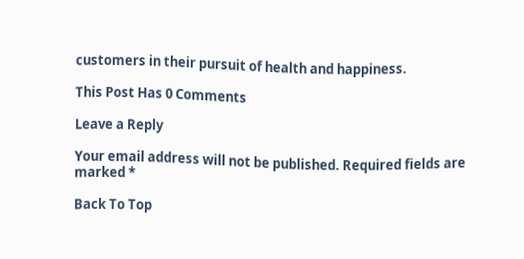customers in their pursuit of health and happiness.

This Post Has 0 Comments

Leave a Reply

Your email address will not be published. Required fields are marked *

Back To Top